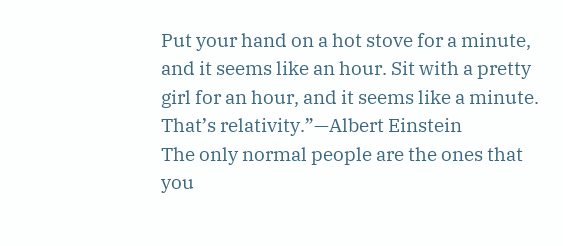Put your hand on a hot stove for a minute, and it seems like an hour. Sit with a pretty girl for an hour, and it seems like a minute. That’s relativity.”—Albert Einstein
The only normal people are the ones that you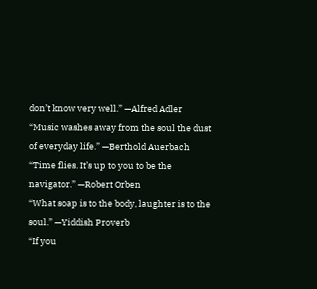don’t know very well.” —Alfred Adler
“Music washes away from the soul the dust of everyday life.” —Berthold Auerbach
“Time flies. It’s up to you to be the navigator.” —Robert Orben
“What soap is to the body, laughter is to the soul.” —Yiddish Proverb
“If you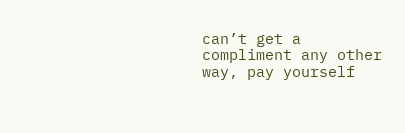can’t get a compliment any other way, pay yourself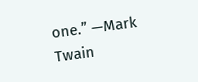one.” —Mark Twain